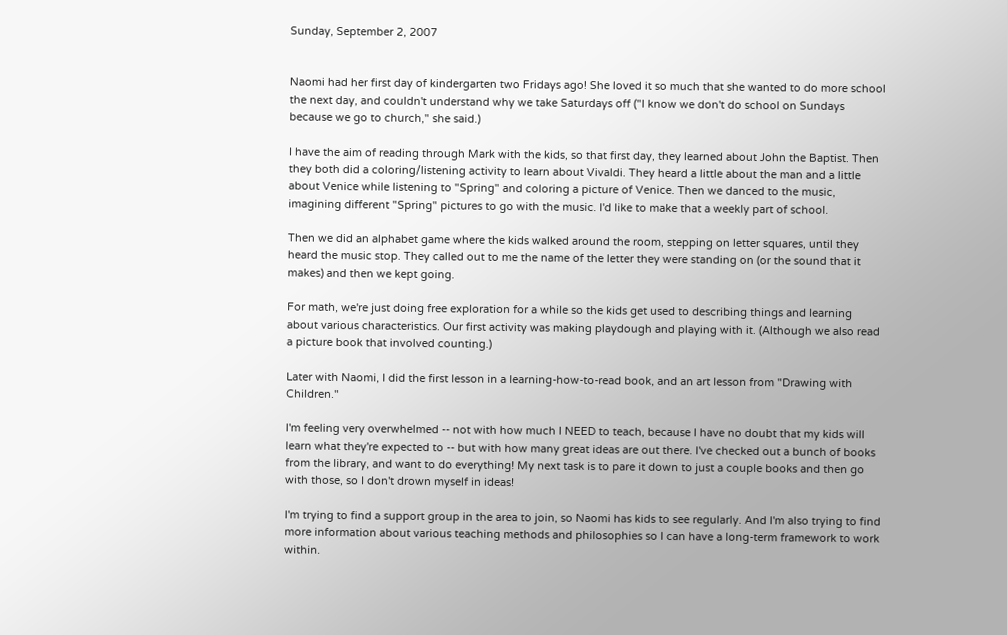Sunday, September 2, 2007


Naomi had her first day of kindergarten two Fridays ago! She loved it so much that she wanted to do more school the next day, and couldn't understand why we take Saturdays off ("I know we don't do school on Sundays because we go to church," she said.)

I have the aim of reading through Mark with the kids, so that first day, they learned about John the Baptist. Then they both did a coloring/listening activity to learn about Vivaldi. They heard a little about the man and a little about Venice while listening to "Spring" and coloring a picture of Venice. Then we danced to the music, imagining different "Spring" pictures to go with the music. I'd like to make that a weekly part of school.

Then we did an alphabet game where the kids walked around the room, stepping on letter squares, until they heard the music stop. They called out to me the name of the letter they were standing on (or the sound that it makes) and then we kept going.

For math, we're just doing free exploration for a while so the kids get used to describing things and learning about various characteristics. Our first activity was making playdough and playing with it. (Although we also read a picture book that involved counting.)

Later with Naomi, I did the first lesson in a learning-how-to-read book, and an art lesson from "Drawing with Children."

I'm feeling very overwhelmed -- not with how much I NEED to teach, because I have no doubt that my kids will learn what they're expected to -- but with how many great ideas are out there. I've checked out a bunch of books from the library, and want to do everything! My next task is to pare it down to just a couple books and then go with those, so I don't drown myself in ideas!

I'm trying to find a support group in the area to join, so Naomi has kids to see regularly. And I'm also trying to find more information about various teaching methods and philosophies so I can have a long-term framework to work within.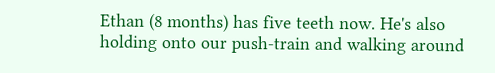Ethan (8 months) has five teeth now. He's also holding onto our push-train and walking around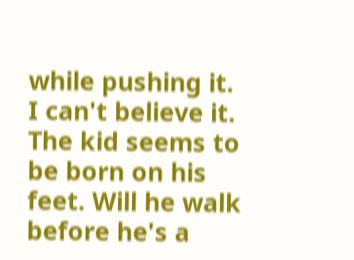while pushing it. I can't believe it. The kid seems to be born on his feet. Will he walk before he's a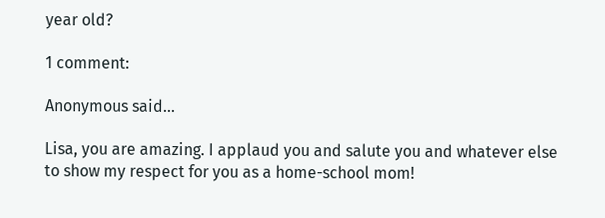year old?

1 comment:

Anonymous said...

Lisa, you are amazing. I applaud you and salute you and whatever else to show my respect for you as a home-school mom!